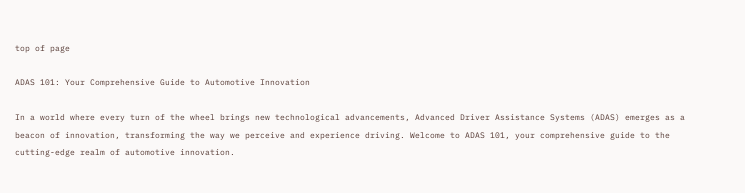top of page

ADAS 101: Your Comprehensive Guide to Automotive Innovation

In a world where every turn of the wheel brings new technological advancements, Advanced Driver Assistance Systems (ADAS) emerges as a beacon of innovation, transforming the way we perceive and experience driving. Welcome to ADAS 101, your comprehensive guide to the cutting-edge realm of automotive innovation.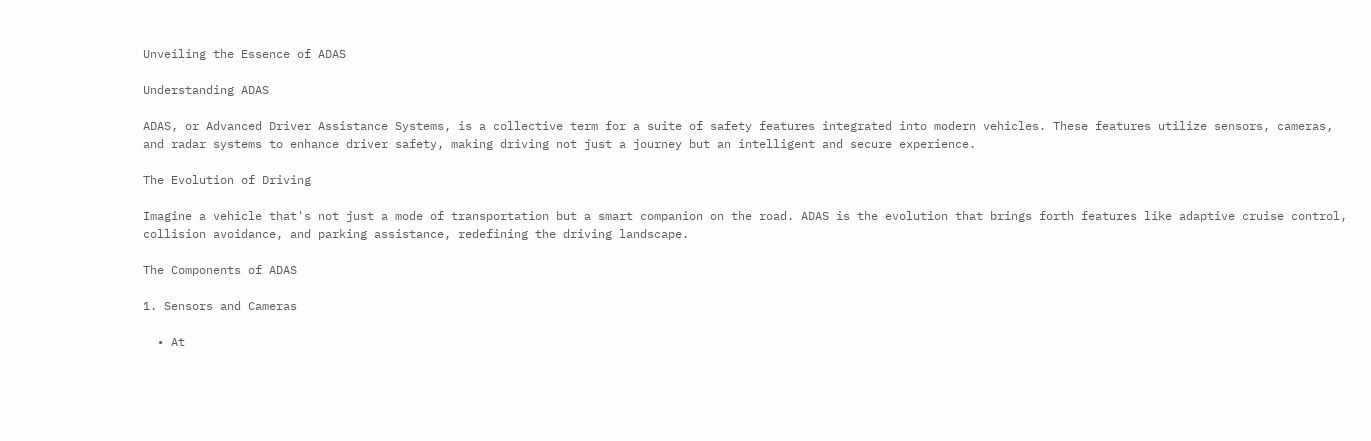Unveiling the Essence of ADAS

Understanding ADAS

ADAS, or Advanced Driver Assistance Systems, is a collective term for a suite of safety features integrated into modern vehicles. These features utilize sensors, cameras, and radar systems to enhance driver safety, making driving not just a journey but an intelligent and secure experience.

The Evolution of Driving

Imagine a vehicle that's not just a mode of transportation but a smart companion on the road. ADAS is the evolution that brings forth features like adaptive cruise control, collision avoidance, and parking assistance, redefining the driving landscape.

The Components of ADAS

1. Sensors and Cameras

  • At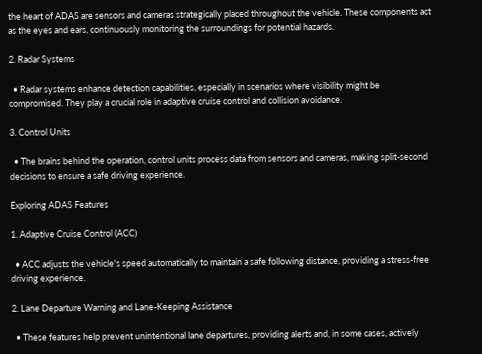the heart of ADAS are sensors and cameras strategically placed throughout the vehicle. These components act as the eyes and ears, continuously monitoring the surroundings for potential hazards.

2. Radar Systems

  • Radar systems enhance detection capabilities, especially in scenarios where visibility might be compromised. They play a crucial role in adaptive cruise control and collision avoidance.

3. Control Units

  • The brains behind the operation, control units process data from sensors and cameras, making split-second decisions to ensure a safe driving experience.

Exploring ADAS Features

1. Adaptive Cruise Control (ACC)

  • ACC adjusts the vehicle's speed automatically to maintain a safe following distance, providing a stress-free driving experience.

2. Lane Departure Warning and Lane-Keeping Assistance

  • These features help prevent unintentional lane departures, providing alerts and, in some cases, actively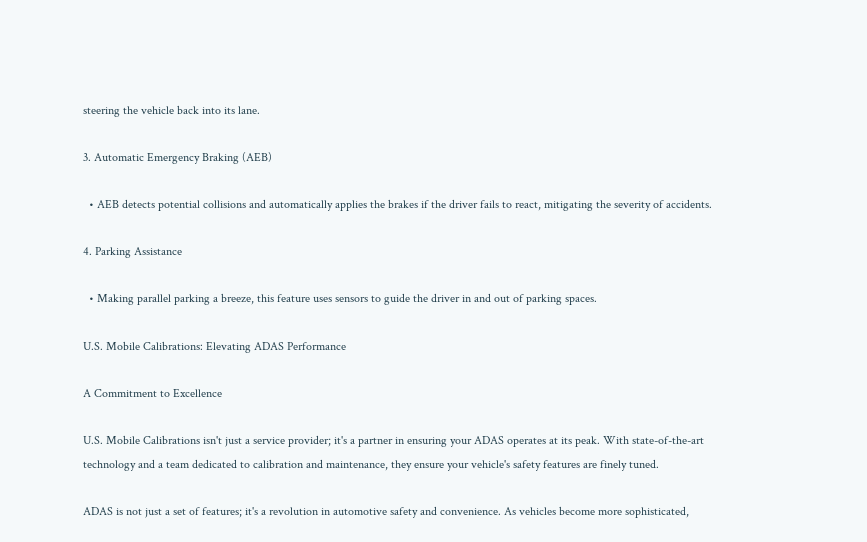steering the vehicle back into its lane.

3. Automatic Emergency Braking (AEB)

  • AEB detects potential collisions and automatically applies the brakes if the driver fails to react, mitigating the severity of accidents.

4. Parking Assistance

  • Making parallel parking a breeze, this feature uses sensors to guide the driver in and out of parking spaces.

U.S. Mobile Calibrations: Elevating ADAS Performance

A Commitment to Excellence

U.S. Mobile Calibrations isn't just a service provider; it's a partner in ensuring your ADAS operates at its peak. With state-of-the-art technology and a team dedicated to calibration and maintenance, they ensure your vehicle's safety features are finely tuned.

ADAS is not just a set of features; it's a revolution in automotive safety and convenience. As vehicles become more sophisticated,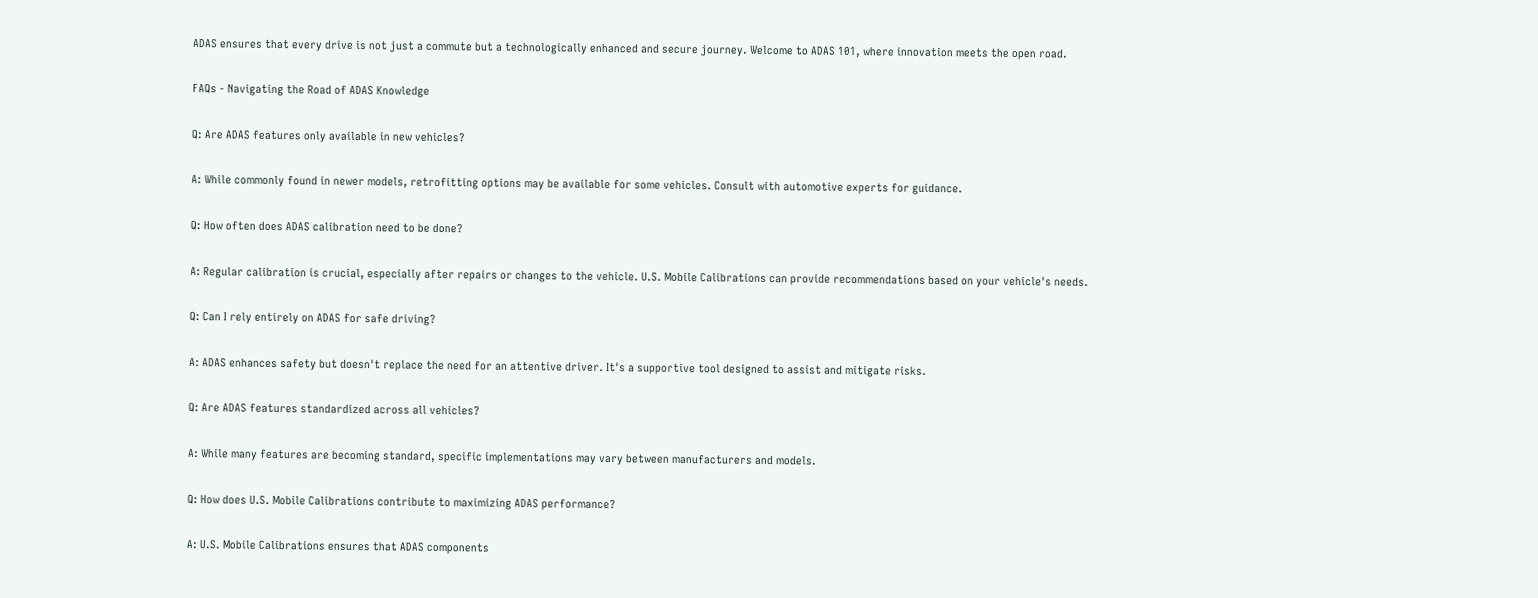ADAS ensures that every drive is not just a commute but a technologically enhanced and secure journey. Welcome to ADAS 101, where innovation meets the open road.

FAQs - Navigating the Road of ADAS Knowledge

Q: Are ADAS features only available in new vehicles?

A: While commonly found in newer models, retrofitting options may be available for some vehicles. Consult with automotive experts for guidance.

Q: How often does ADAS calibration need to be done?

A: Regular calibration is crucial, especially after repairs or changes to the vehicle. U.S. Mobile Calibrations can provide recommendations based on your vehicle's needs.

Q: Can I rely entirely on ADAS for safe driving?

A: ADAS enhances safety but doesn't replace the need for an attentive driver. It's a supportive tool designed to assist and mitigate risks.

Q: Are ADAS features standardized across all vehicles?

A: While many features are becoming standard, specific implementations may vary between manufacturers and models.

Q: How does U.S. Mobile Calibrations contribute to maximizing ADAS performance?

A: U.S. Mobile Calibrations ensures that ADAS components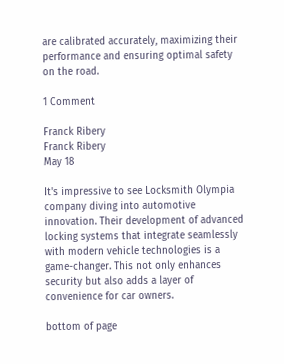are calibrated accurately, maximizing their performance and ensuring optimal safety on the road.

1 Comment

Franck Ribery
Franck Ribery
May 18

It's impressive to see Locksmith Olympia company diving into automotive innovation. Their development of advanced locking systems that integrate seamlessly with modern vehicle technologies is a game-changer. This not only enhances security but also adds a layer of convenience for car owners.

bottom of page